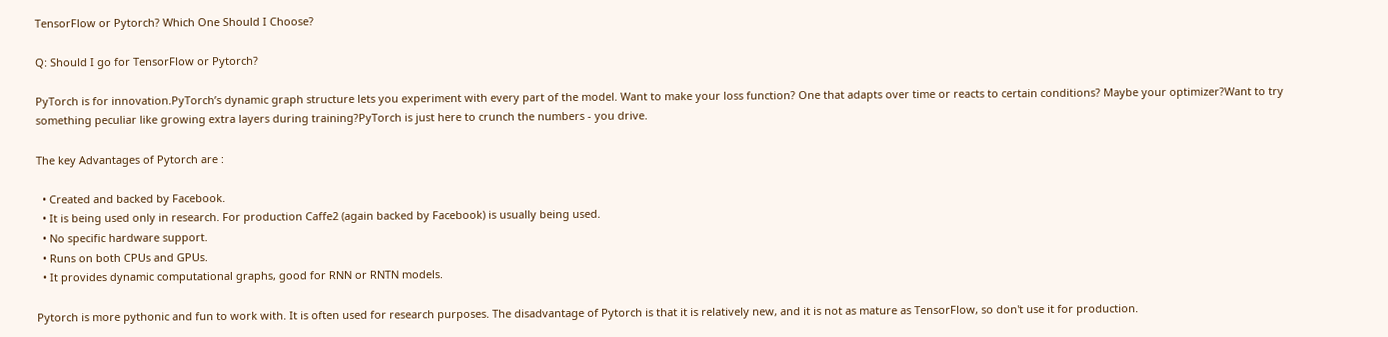TensorFlow or Pytorch? Which One Should I Choose?

Q: Should I go for TensorFlow or Pytorch?

PyTorch is for innovation.PyTorch’s dynamic graph structure lets you experiment with every part of the model. Want to make your loss function? One that adapts over time or reacts to certain conditions? Maybe your optimizer?Want to try something peculiar like growing extra layers during training?PyTorch is just here to crunch the numbers - you drive.

The key Advantages of Pytorch are :

  • Created and backed by Facebook.
  • It is being used only in research. For production Caffe2 (again backed by Facebook) is usually being used.
  • No specific hardware support.
  • Runs on both CPUs and GPUs.
  • It provides dynamic computational graphs, good for RNN or RNTN models.

Pytorch is more pythonic and fun to work with. It is often used for research purposes. The disadvantage of Pytorch is that it is relatively new, and it is not as mature as TensorFlow, so don't use it for production.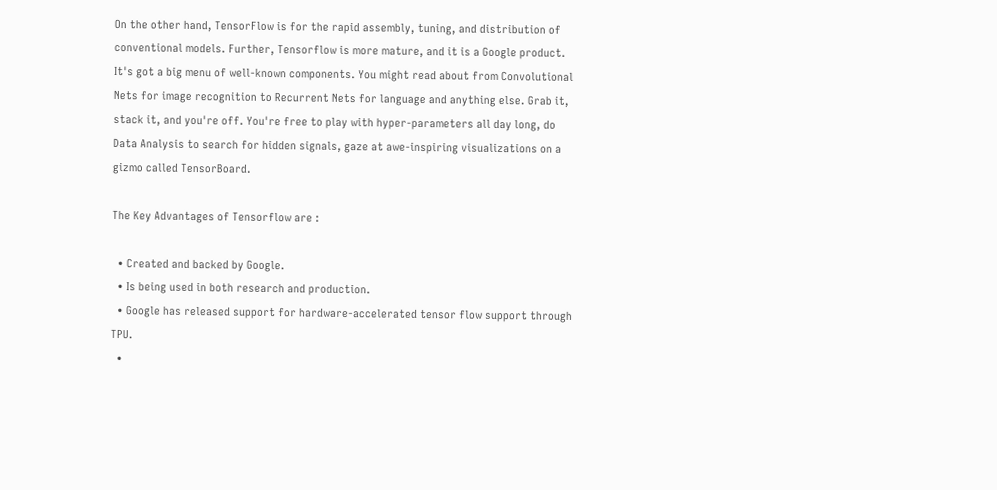On the other hand, TensorFlow is for the rapid assembly, tuning, and distribution of conventional models. Further, Tensorflow is more mature, and it is a Google product.  It's got a big menu of well-known components. You might read about from Convolutional Nets for image recognition to Recurrent Nets for language and anything else. Grab it, stack it, and you're off. You're free to play with hyper-parameters all day long, do Data Analysis to search for hidden signals, gaze at awe-inspiring visualizations on a gizmo called TensorBoard.

The Key Advantages of Tensorflow are :

  • Created and backed by Google.
  • Is being used in both research and production.
  • Google has released support for hardware-accelerated tensor flow support through TPU.
  •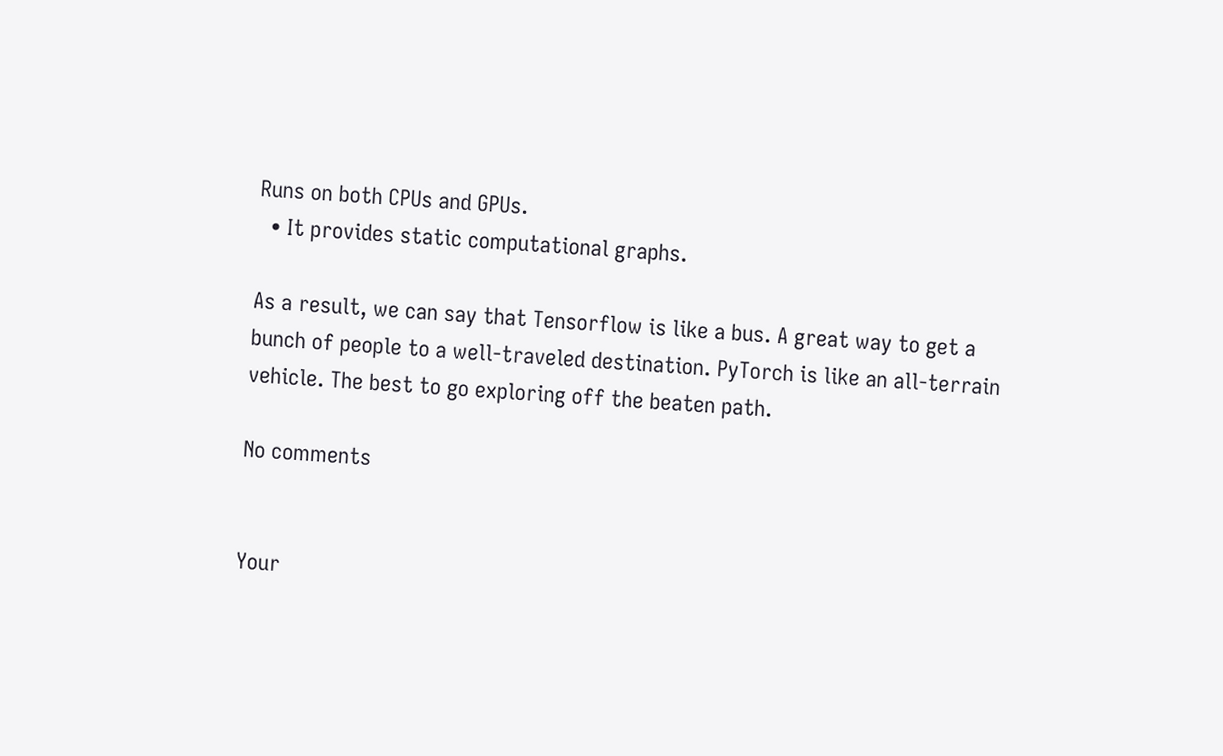Runs on both CPUs and GPUs.
  • It provides static computational graphs.

As a result, we can say that Tensorflow is like a bus. A great way to get a bunch of people to a well-traveled destination. PyTorch is like an all-terrain vehicle. The best to go exploring off the beaten path.

No comments


Your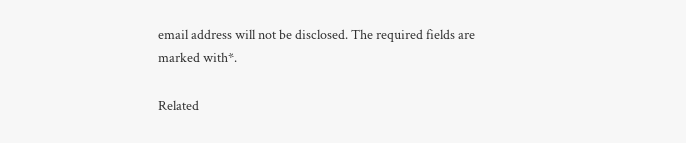email address will not be disclosed. The required fields are marked with*.

Related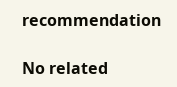recommendation

No related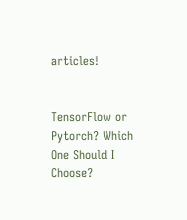articles!


TensorFlow or Pytorch? Which One Should I Choose?